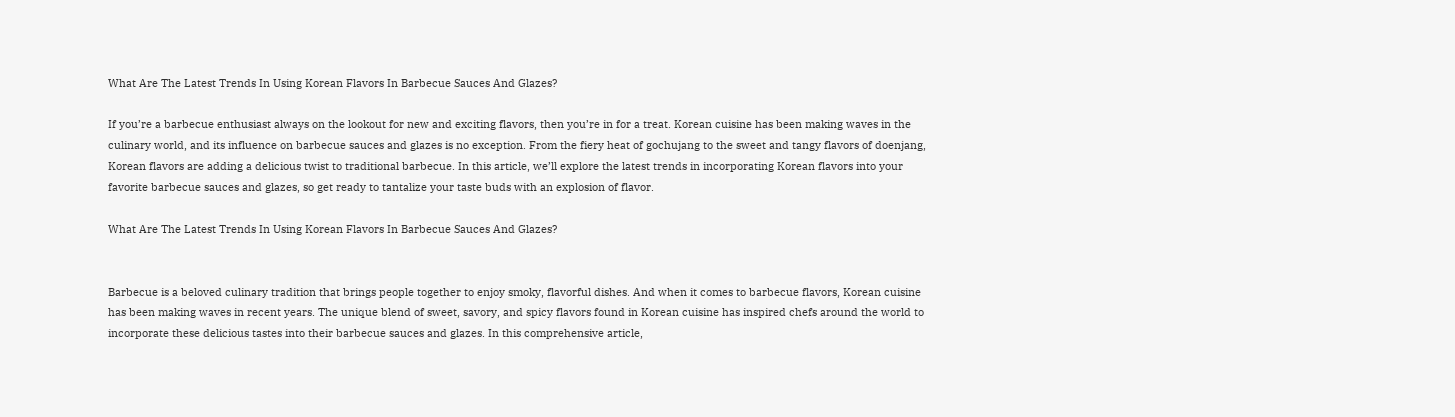What Are The Latest Trends In Using Korean Flavors In Barbecue Sauces And Glazes?

If you’re a barbecue enthusiast always on the lookout for new and exciting flavors, then you’re in for a treat. Korean cuisine has been making waves in the culinary world, and its influence on barbecue sauces and glazes is no exception. From the fiery heat of gochujang to the sweet and tangy flavors of doenjang, Korean flavors are adding a delicious twist to traditional barbecue. In this article, we’ll explore the latest trends in incorporating Korean flavors into your favorite barbecue sauces and glazes, so get ready to tantalize your taste buds with an explosion of flavor.

What Are The Latest Trends In Using Korean Flavors In Barbecue Sauces And Glazes?


Barbecue is a beloved culinary tradition that brings people together to enjoy smoky, flavorful dishes. And when it comes to barbecue flavors, Korean cuisine has been making waves in recent years. The unique blend of sweet, savory, and spicy flavors found in Korean cuisine has inspired chefs around the world to incorporate these delicious tastes into their barbecue sauces and glazes. In this comprehensive article,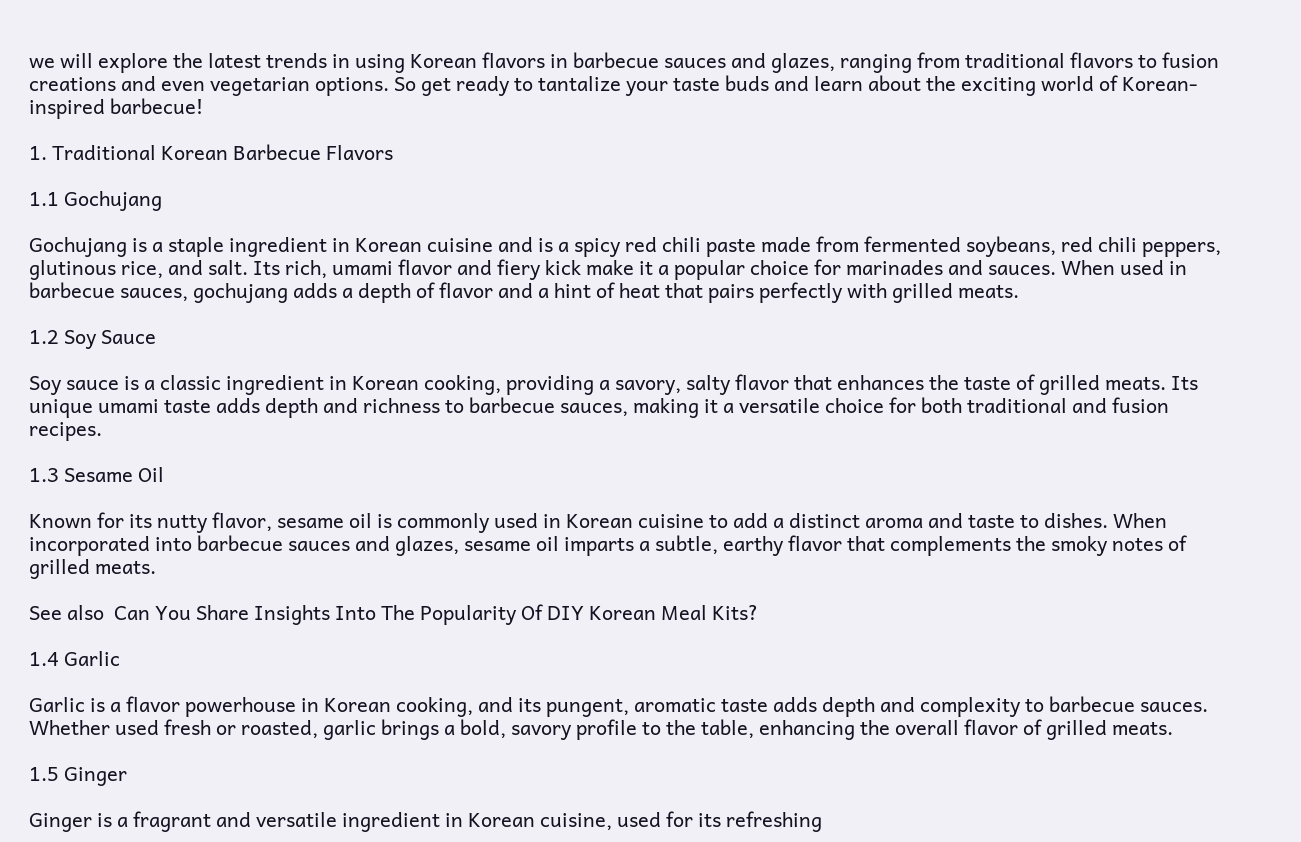we will explore the latest trends in using Korean flavors in barbecue sauces and glazes, ranging from traditional flavors to fusion creations and even vegetarian options. So get ready to tantalize your taste buds and learn about the exciting world of Korean-inspired barbecue!

1. Traditional Korean Barbecue Flavors

1.1 Gochujang

Gochujang is a staple ingredient in Korean cuisine and is a spicy red chili paste made from fermented soybeans, red chili peppers, glutinous rice, and salt. Its rich, umami flavor and fiery kick make it a popular choice for marinades and sauces. When used in barbecue sauces, gochujang adds a depth of flavor and a hint of heat that pairs perfectly with grilled meats.

1.2 Soy Sauce

Soy sauce is a classic ingredient in Korean cooking, providing a savory, salty flavor that enhances the taste of grilled meats. Its unique umami taste adds depth and richness to barbecue sauces, making it a versatile choice for both traditional and fusion recipes.

1.3 Sesame Oil

Known for its nutty flavor, sesame oil is commonly used in Korean cuisine to add a distinct aroma and taste to dishes. When incorporated into barbecue sauces and glazes, sesame oil imparts a subtle, earthy flavor that complements the smoky notes of grilled meats.

See also  Can You Share Insights Into The Popularity Of DIY Korean Meal Kits?

1.4 Garlic

Garlic is a flavor powerhouse in Korean cooking, and its pungent, aromatic taste adds depth and complexity to barbecue sauces. Whether used fresh or roasted, garlic brings a bold, savory profile to the table, enhancing the overall flavor of grilled meats.

1.5 Ginger

Ginger is a fragrant and versatile ingredient in Korean cuisine, used for its refreshing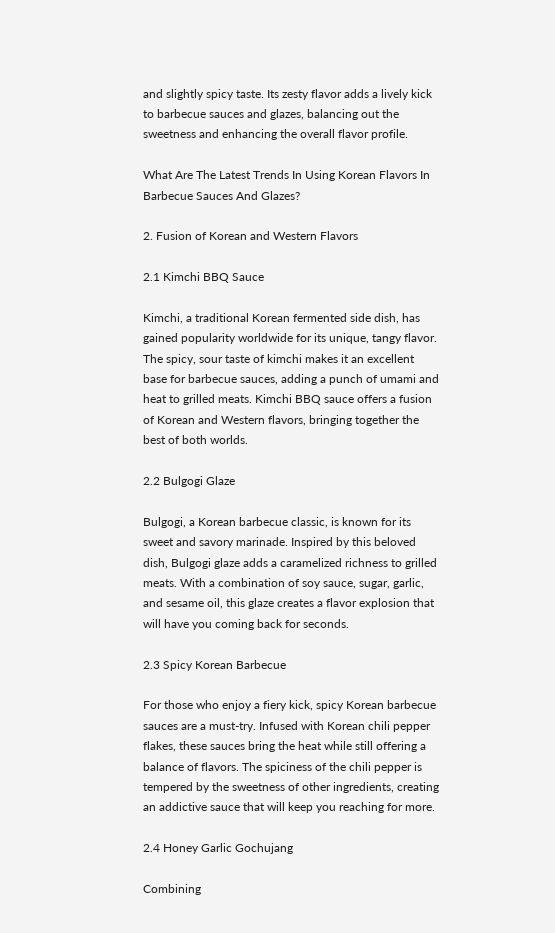and slightly spicy taste. Its zesty flavor adds a lively kick to barbecue sauces and glazes, balancing out the sweetness and enhancing the overall flavor profile.

What Are The Latest Trends In Using Korean Flavors In Barbecue Sauces And Glazes?

2. Fusion of Korean and Western Flavors

2.1 Kimchi BBQ Sauce

Kimchi, a traditional Korean fermented side dish, has gained popularity worldwide for its unique, tangy flavor. The spicy, sour taste of kimchi makes it an excellent base for barbecue sauces, adding a punch of umami and heat to grilled meats. Kimchi BBQ sauce offers a fusion of Korean and Western flavors, bringing together the best of both worlds.

2.2 Bulgogi Glaze

Bulgogi, a Korean barbecue classic, is known for its sweet and savory marinade. Inspired by this beloved dish, Bulgogi glaze adds a caramelized richness to grilled meats. With a combination of soy sauce, sugar, garlic, and sesame oil, this glaze creates a flavor explosion that will have you coming back for seconds.

2.3 Spicy Korean Barbecue

For those who enjoy a fiery kick, spicy Korean barbecue sauces are a must-try. Infused with Korean chili pepper flakes, these sauces bring the heat while still offering a balance of flavors. The spiciness of the chili pepper is tempered by the sweetness of other ingredients, creating an addictive sauce that will keep you reaching for more.

2.4 Honey Garlic Gochujang

Combining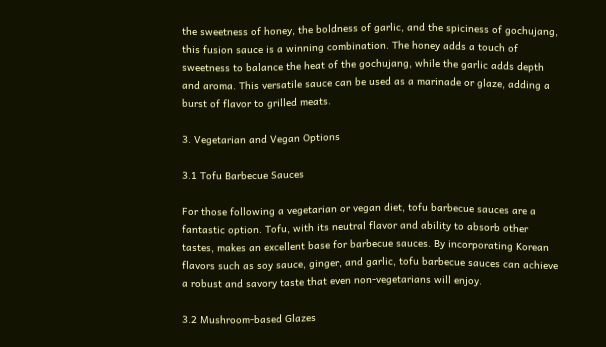the sweetness of honey, the boldness of garlic, and the spiciness of gochujang, this fusion sauce is a winning combination. The honey adds a touch of sweetness to balance the heat of the gochujang, while the garlic adds depth and aroma. This versatile sauce can be used as a marinade or glaze, adding a burst of flavor to grilled meats.

3. Vegetarian and Vegan Options

3.1 Tofu Barbecue Sauces

For those following a vegetarian or vegan diet, tofu barbecue sauces are a fantastic option. Tofu, with its neutral flavor and ability to absorb other tastes, makes an excellent base for barbecue sauces. By incorporating Korean flavors such as soy sauce, ginger, and garlic, tofu barbecue sauces can achieve a robust and savory taste that even non-vegetarians will enjoy.

3.2 Mushroom-based Glazes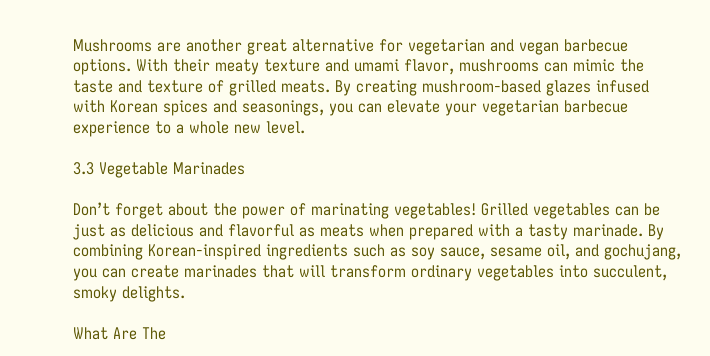Mushrooms are another great alternative for vegetarian and vegan barbecue options. With their meaty texture and umami flavor, mushrooms can mimic the taste and texture of grilled meats. By creating mushroom-based glazes infused with Korean spices and seasonings, you can elevate your vegetarian barbecue experience to a whole new level.

3.3 Vegetable Marinades

Don’t forget about the power of marinating vegetables! Grilled vegetables can be just as delicious and flavorful as meats when prepared with a tasty marinade. By combining Korean-inspired ingredients such as soy sauce, sesame oil, and gochujang, you can create marinades that will transform ordinary vegetables into succulent, smoky delights.

What Are The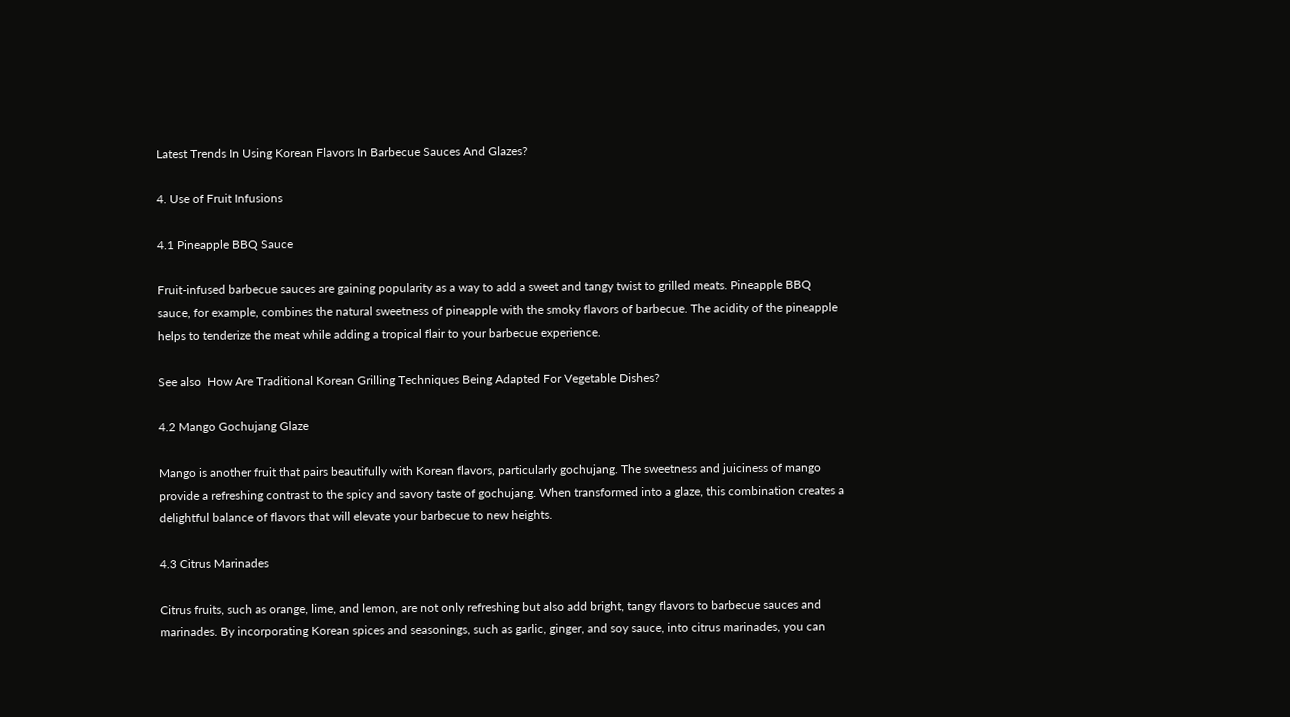Latest Trends In Using Korean Flavors In Barbecue Sauces And Glazes?

4. Use of Fruit Infusions

4.1 Pineapple BBQ Sauce

Fruit-infused barbecue sauces are gaining popularity as a way to add a sweet and tangy twist to grilled meats. Pineapple BBQ sauce, for example, combines the natural sweetness of pineapple with the smoky flavors of barbecue. The acidity of the pineapple helps to tenderize the meat while adding a tropical flair to your barbecue experience.

See also  How Are Traditional Korean Grilling Techniques Being Adapted For Vegetable Dishes?

4.2 Mango Gochujang Glaze

Mango is another fruit that pairs beautifully with Korean flavors, particularly gochujang. The sweetness and juiciness of mango provide a refreshing contrast to the spicy and savory taste of gochujang. When transformed into a glaze, this combination creates a delightful balance of flavors that will elevate your barbecue to new heights.

4.3 Citrus Marinades

Citrus fruits, such as orange, lime, and lemon, are not only refreshing but also add bright, tangy flavors to barbecue sauces and marinades. By incorporating Korean spices and seasonings, such as garlic, ginger, and soy sauce, into citrus marinades, you can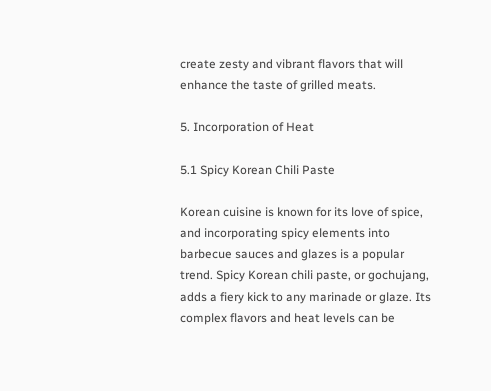create zesty and vibrant flavors that will enhance the taste of grilled meats.

5. Incorporation of Heat

5.1 Spicy Korean Chili Paste

Korean cuisine is known for its love of spice, and incorporating spicy elements into barbecue sauces and glazes is a popular trend. Spicy Korean chili paste, or gochujang, adds a fiery kick to any marinade or glaze. Its complex flavors and heat levels can be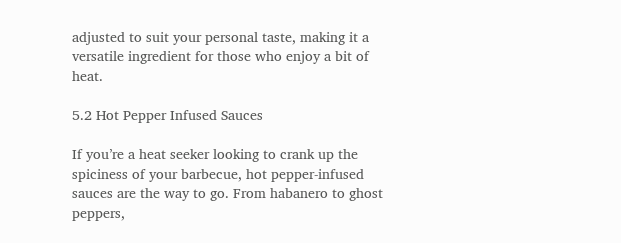adjusted to suit your personal taste, making it a versatile ingredient for those who enjoy a bit of heat.

5.2 Hot Pepper Infused Sauces

If you’re a heat seeker looking to crank up the spiciness of your barbecue, hot pepper-infused sauces are the way to go. From habanero to ghost peppers,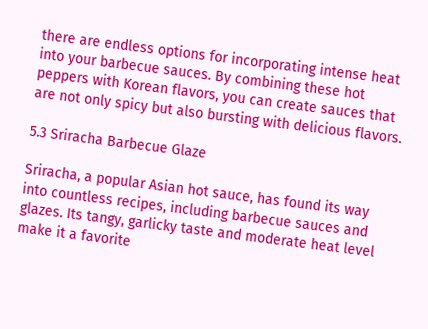there are endless options for incorporating intense heat into your barbecue sauces. By combining these hot peppers with Korean flavors, you can create sauces that are not only spicy but also bursting with delicious flavors.

5.3 Sriracha Barbecue Glaze

Sriracha, a popular Asian hot sauce, has found its way into countless recipes, including barbecue sauces and glazes. Its tangy, garlicky taste and moderate heat level make it a favorite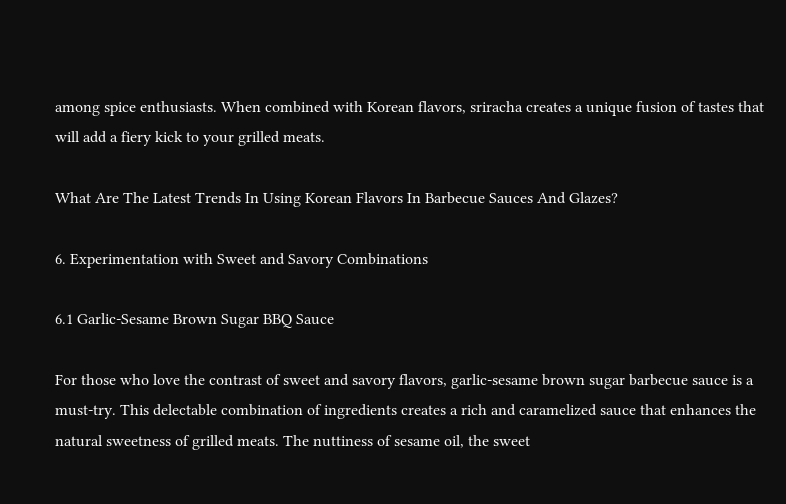among spice enthusiasts. When combined with Korean flavors, sriracha creates a unique fusion of tastes that will add a fiery kick to your grilled meats.

What Are The Latest Trends In Using Korean Flavors In Barbecue Sauces And Glazes?

6. Experimentation with Sweet and Savory Combinations

6.1 Garlic-Sesame Brown Sugar BBQ Sauce

For those who love the contrast of sweet and savory flavors, garlic-sesame brown sugar barbecue sauce is a must-try. This delectable combination of ingredients creates a rich and caramelized sauce that enhances the natural sweetness of grilled meats. The nuttiness of sesame oil, the sweet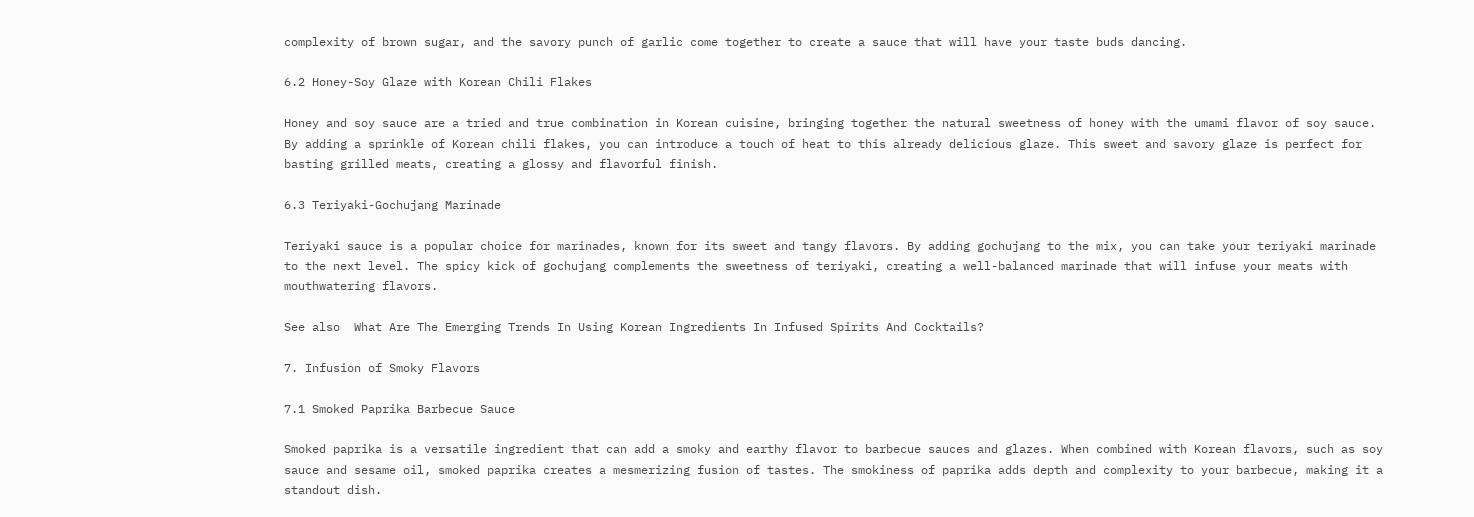complexity of brown sugar, and the savory punch of garlic come together to create a sauce that will have your taste buds dancing.

6.2 Honey-Soy Glaze with Korean Chili Flakes

Honey and soy sauce are a tried and true combination in Korean cuisine, bringing together the natural sweetness of honey with the umami flavor of soy sauce. By adding a sprinkle of Korean chili flakes, you can introduce a touch of heat to this already delicious glaze. This sweet and savory glaze is perfect for basting grilled meats, creating a glossy and flavorful finish.

6.3 Teriyaki-Gochujang Marinade

Teriyaki sauce is a popular choice for marinades, known for its sweet and tangy flavors. By adding gochujang to the mix, you can take your teriyaki marinade to the next level. The spicy kick of gochujang complements the sweetness of teriyaki, creating a well-balanced marinade that will infuse your meats with mouthwatering flavors.

See also  What Are The Emerging Trends In Using Korean Ingredients In Infused Spirits And Cocktails?

7. Infusion of Smoky Flavors

7.1 Smoked Paprika Barbecue Sauce

Smoked paprika is a versatile ingredient that can add a smoky and earthy flavor to barbecue sauces and glazes. When combined with Korean flavors, such as soy sauce and sesame oil, smoked paprika creates a mesmerizing fusion of tastes. The smokiness of paprika adds depth and complexity to your barbecue, making it a standout dish.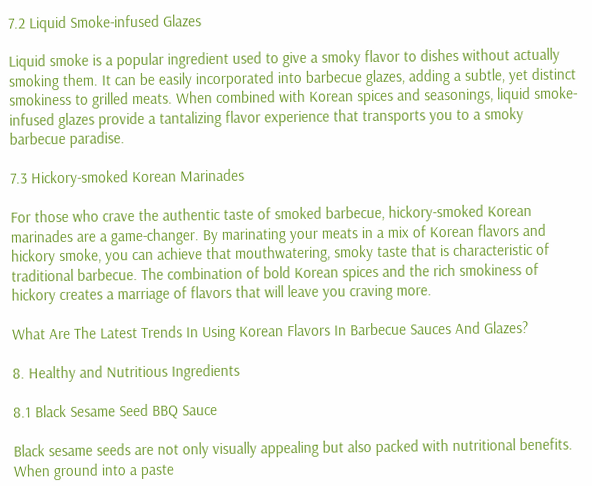7.2 Liquid Smoke-infused Glazes

Liquid smoke is a popular ingredient used to give a smoky flavor to dishes without actually smoking them. It can be easily incorporated into barbecue glazes, adding a subtle, yet distinct smokiness to grilled meats. When combined with Korean spices and seasonings, liquid smoke-infused glazes provide a tantalizing flavor experience that transports you to a smoky barbecue paradise.

7.3 Hickory-smoked Korean Marinades

For those who crave the authentic taste of smoked barbecue, hickory-smoked Korean marinades are a game-changer. By marinating your meats in a mix of Korean flavors and hickory smoke, you can achieve that mouthwatering, smoky taste that is characteristic of traditional barbecue. The combination of bold Korean spices and the rich smokiness of hickory creates a marriage of flavors that will leave you craving more.

What Are The Latest Trends In Using Korean Flavors In Barbecue Sauces And Glazes?

8. Healthy and Nutritious Ingredients

8.1 Black Sesame Seed BBQ Sauce

Black sesame seeds are not only visually appealing but also packed with nutritional benefits. When ground into a paste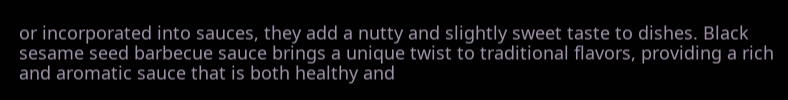or incorporated into sauces, they add a nutty and slightly sweet taste to dishes. Black sesame seed barbecue sauce brings a unique twist to traditional flavors, providing a rich and aromatic sauce that is both healthy and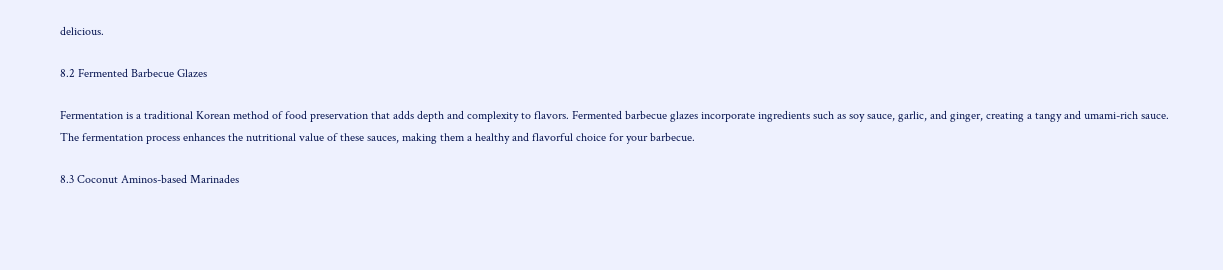delicious.

8.2 Fermented Barbecue Glazes

Fermentation is a traditional Korean method of food preservation that adds depth and complexity to flavors. Fermented barbecue glazes incorporate ingredients such as soy sauce, garlic, and ginger, creating a tangy and umami-rich sauce. The fermentation process enhances the nutritional value of these sauces, making them a healthy and flavorful choice for your barbecue.

8.3 Coconut Aminos-based Marinades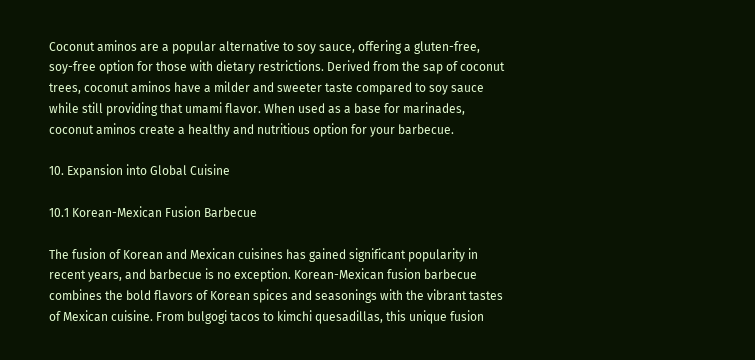Coconut aminos are a popular alternative to soy sauce, offering a gluten-free, soy-free option for those with dietary restrictions. Derived from the sap of coconut trees, coconut aminos have a milder and sweeter taste compared to soy sauce while still providing that umami flavor. When used as a base for marinades, coconut aminos create a healthy and nutritious option for your barbecue.

10. Expansion into Global Cuisine

10.1 Korean-Mexican Fusion Barbecue

The fusion of Korean and Mexican cuisines has gained significant popularity in recent years, and barbecue is no exception. Korean-Mexican fusion barbecue combines the bold flavors of Korean spices and seasonings with the vibrant tastes of Mexican cuisine. From bulgogi tacos to kimchi quesadillas, this unique fusion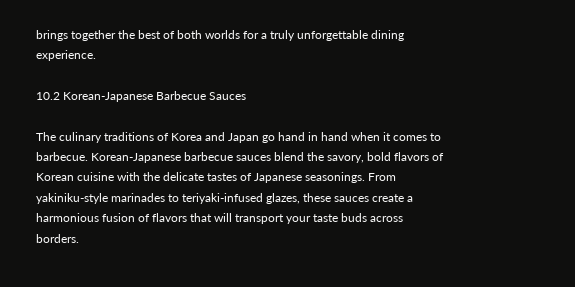brings together the best of both worlds for a truly unforgettable dining experience.

10.2 Korean-Japanese Barbecue Sauces

The culinary traditions of Korea and Japan go hand in hand when it comes to barbecue. Korean-Japanese barbecue sauces blend the savory, bold flavors of Korean cuisine with the delicate tastes of Japanese seasonings. From yakiniku-style marinades to teriyaki-infused glazes, these sauces create a harmonious fusion of flavors that will transport your taste buds across borders.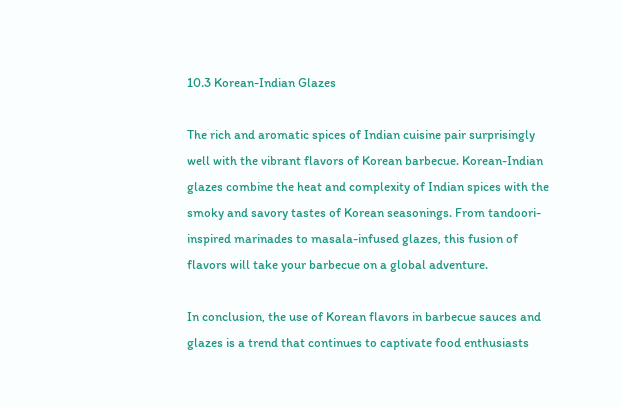10.3 Korean-Indian Glazes

The rich and aromatic spices of Indian cuisine pair surprisingly well with the vibrant flavors of Korean barbecue. Korean-Indian glazes combine the heat and complexity of Indian spices with the smoky and savory tastes of Korean seasonings. From tandoori-inspired marinades to masala-infused glazes, this fusion of flavors will take your barbecue on a global adventure.

In conclusion, the use of Korean flavors in barbecue sauces and glazes is a trend that continues to captivate food enthusiasts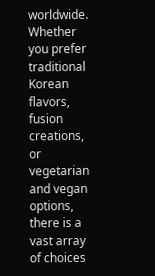worldwide. Whether you prefer traditional Korean flavors, fusion creations, or vegetarian and vegan options, there is a vast array of choices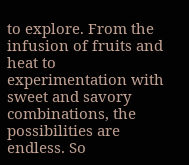to explore. From the infusion of fruits and heat to experimentation with sweet and savory combinations, the possibilities are endless. So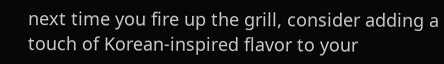next time you fire up the grill, consider adding a touch of Korean-inspired flavor to your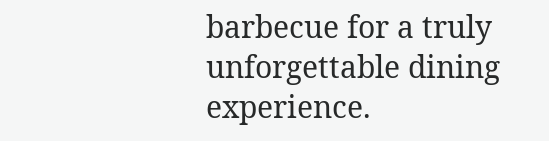barbecue for a truly unforgettable dining experience.